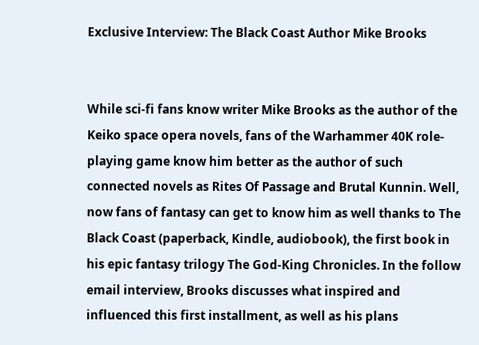Exclusive Interview: The Black Coast Author Mike Brooks


While sci-fi fans know writer Mike Brooks as the author of the Keiko space opera novels, fans of the Warhammer 40K role-playing game know him better as the author of such connected novels as Rites Of Passage and Brutal Kunnin. Well, now fans of fantasy can get to know him as well thanks to The Black Coast (paperback, Kindle, audiobook), the first book in his epic fantasy trilogy The God-King Chronicles. In the follow email interview, Brooks discusses what inspired and influenced this first installment, as well as his plans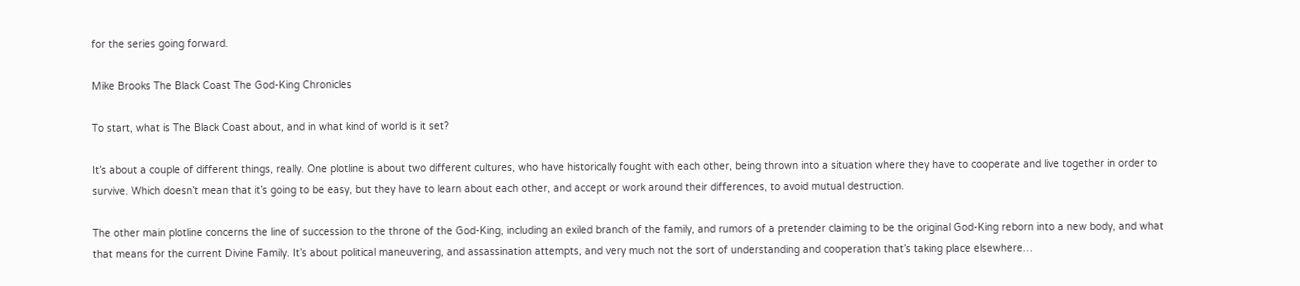for the series going forward.

Mike Brooks The Black Coast The God-King Chronicles

To start, what is The Black Coast about, and in what kind of world is it set?

It’s about a couple of different things, really. One plotline is about two different cultures, who have historically fought with each other, being thrown into a situation where they have to cooperate and live together in order to survive. Which doesn’t mean that it’s going to be easy, but they have to learn about each other, and accept or work around their differences, to avoid mutual destruction.

The other main plotline concerns the line of succession to the throne of the God-King, including an exiled branch of the family, and rumors of a pretender claiming to be the original God-King reborn into a new body, and what that means for the current Divine Family. It’s about political maneuvering, and assassination attempts, and very much not the sort of understanding and cooperation that’s taking place elsewhere…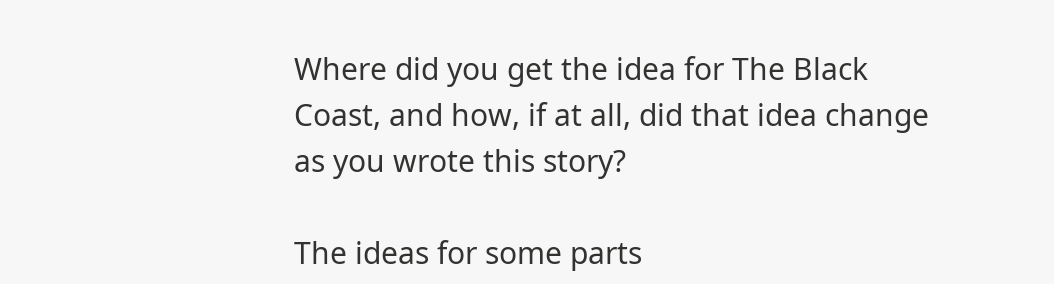Where did you get the idea for The Black Coast, and how, if at all, did that idea change as you wrote this story?

The ideas for some parts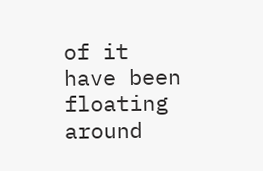of it have been floating around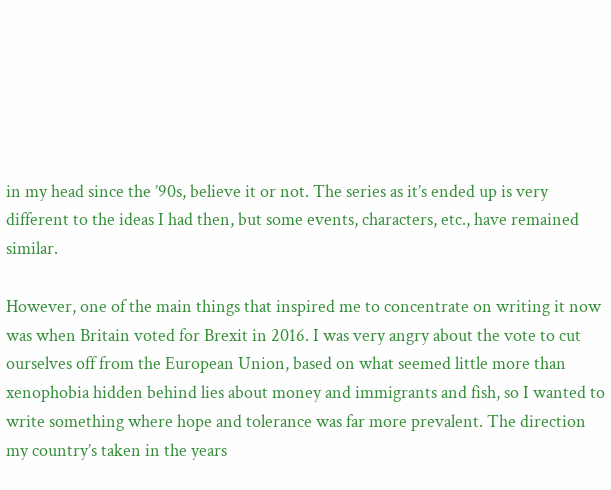in my head since the ’90s, believe it or not. The series as it’s ended up is very different to the ideas I had then, but some events, characters, etc., have remained similar.

However, one of the main things that inspired me to concentrate on writing it now was when Britain voted for Brexit in 2016. I was very angry about the vote to cut ourselves off from the European Union, based on what seemed little more than xenophobia hidden behind lies about money and immigrants and fish, so I wanted to write something where hope and tolerance was far more prevalent. The direction my country’s taken in the years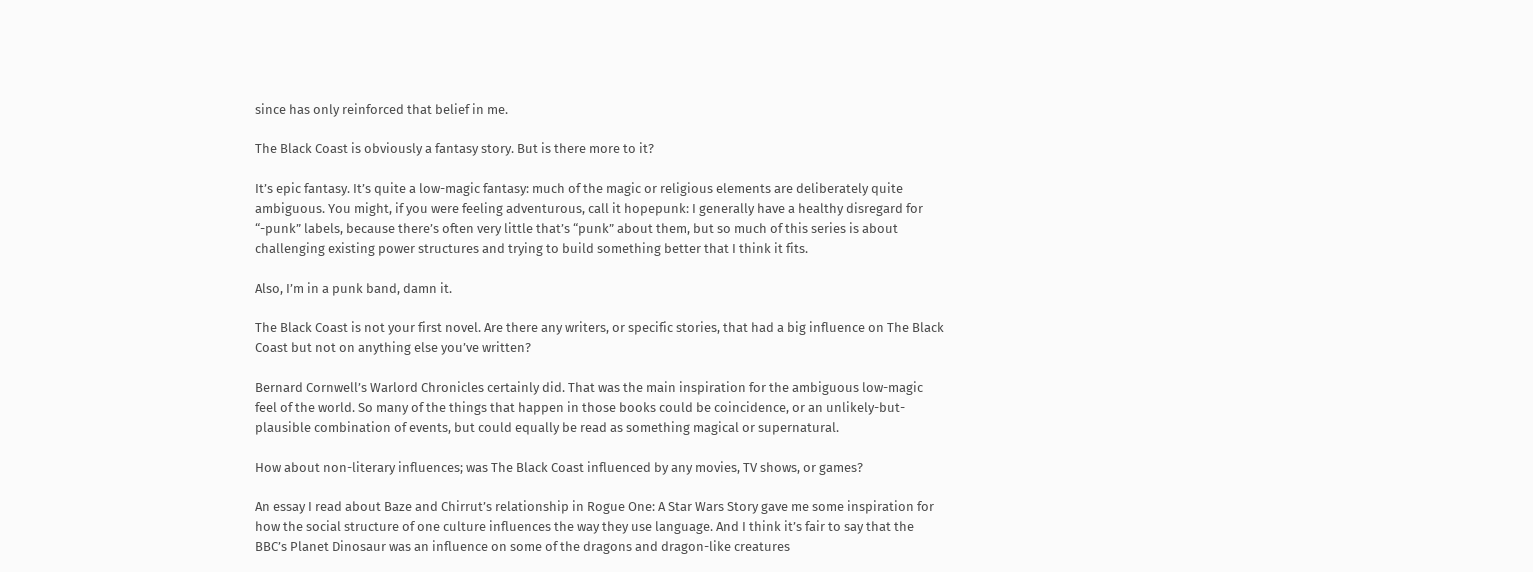since has only reinforced that belief in me.

The Black Coast is obviously a fantasy story. But is there more to it?

It’s epic fantasy. It’s quite a low-magic fantasy: much of the magic or religious elements are deliberately quite ambiguous. You might, if you were feeling adventurous, call it hopepunk: I generally have a healthy disregard for “-punk” labels, because there’s often very little that’s “punk” about them, but so much of this series is about challenging existing power structures and trying to build something better that I think it fits.

Also, I’m in a punk band, damn it.

The Black Coast is not your first novel. Are there any writers, or specific stories, that had a big influence on The Black Coast but not on anything else you’ve written?

Bernard Cornwell’s Warlord Chronicles certainly did. That was the main inspiration for the ambiguous low-magic feel of the world. So many of the things that happen in those books could be coincidence, or an unlikely-but-plausible combination of events, but could equally be read as something magical or supernatural.

How about non-literary influences; was The Black Coast influenced by any movies, TV shows, or games?

An essay I read about Baze and Chirrut’s relationship in Rogue One: A Star Wars Story gave me some inspiration for how the social structure of one culture influences the way they use language. And I think it’s fair to say that the BBC’s Planet Dinosaur was an influence on some of the dragons and dragon-like creatures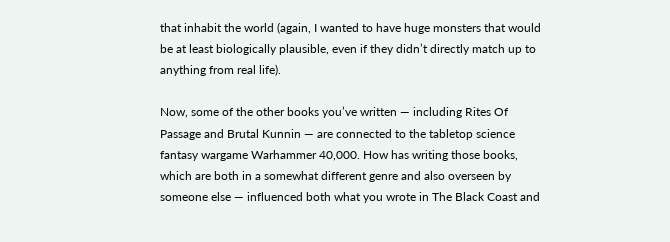that inhabit the world (again, I wanted to have huge monsters that would be at least biologically plausible, even if they didn’t directly match up to anything from real life).

Now, some of the other books you’ve written — including Rites Of Passage and Brutal Kunnin — are connected to the tabletop science fantasy wargame Warhammer 40,000. How has writing those books, which are both in a somewhat different genre and also overseen by someone else — influenced both what you wrote in The Black Coast and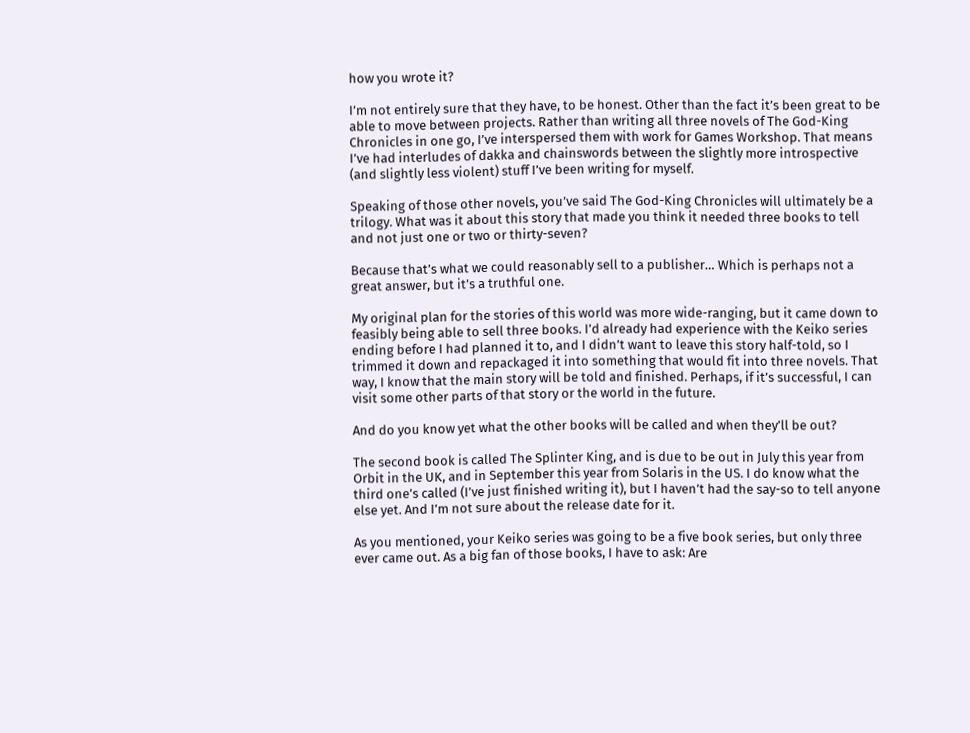how you wrote it?

I’m not entirely sure that they have, to be honest. Other than the fact it’s been great to be able to move between projects. Rather than writing all three novels of The God-King Chronicles in one go, I’ve interspersed them with work for Games Workshop. That means I’ve had interludes of dakka and chainswords between the slightly more introspective (and slightly less violent) stuff I’ve been writing for myself.

Speaking of those other novels, you’ve said The God-King Chronicles will ultimately be a trilogy. What was it about this story that made you think it needed three books to tell and not just one or two or thirty-seven?

Because that’s what we could reasonably sell to a publisher… Which is perhaps not a great answer, but it’s a truthful one.

My original plan for the stories of this world was more wide-ranging, but it came down to feasibly being able to sell three books. I’d already had experience with the Keiko series ending before I had planned it to, and I didn’t want to leave this story half-told, so I trimmed it down and repackaged it into something that would fit into three novels. That way, I know that the main story will be told and finished. Perhaps, if it’s successful, I can visit some other parts of that story or the world in the future.

And do you know yet what the other books will be called and when they’ll be out?

The second book is called The Splinter King, and is due to be out in July this year from Orbit in the UK, and in September this year from Solaris in the US. I do know what the third one’s called (I’ve just finished writing it), but I haven’t had the say-so to tell anyone else yet. And I’m not sure about the release date for it.

As you mentioned, your Keiko series was going to be a five book series, but only three ever came out. As a big fan of those books, I have to ask: Are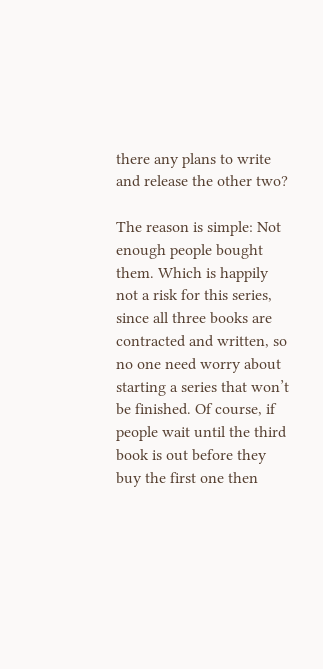there any plans to write and release the other two?

The reason is simple: Not enough people bought them. Which is happily not a risk for this series, since all three books are contracted and written, so no one need worry about starting a series that won’t be finished. Of course, if people wait until the third book is out before they buy the first one then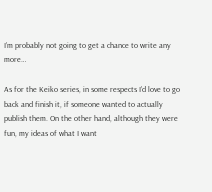I’m probably not going to get a chance to write any more…

As for the Keiko series, in some respects I’d love to go back and finish it, if someone wanted to actually publish them. On the other hand, although they were fun, my ideas of what I want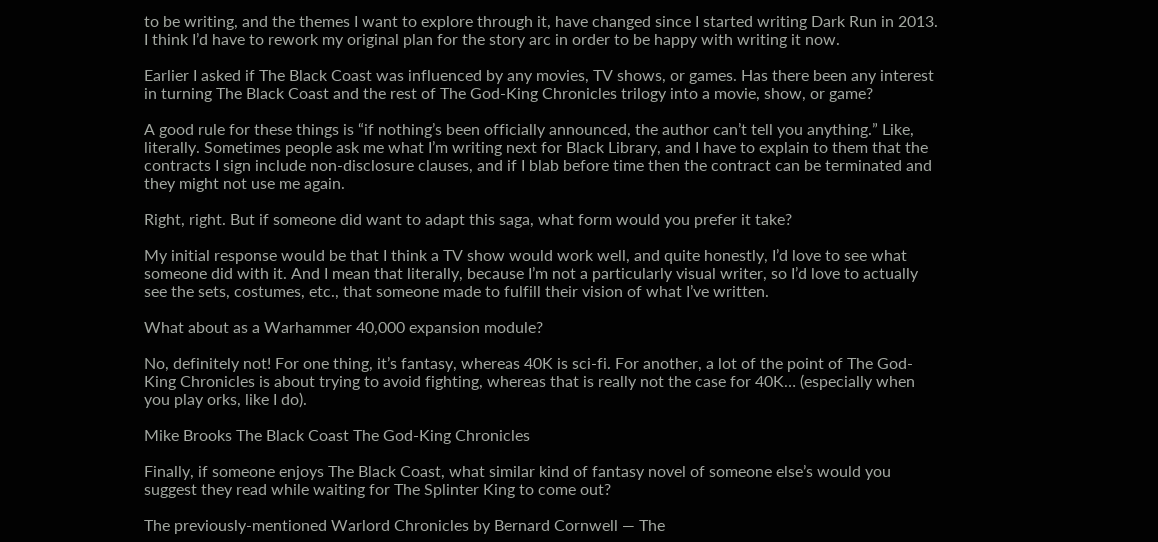to be writing, and the themes I want to explore through it, have changed since I started writing Dark Run in 2013. I think I’d have to rework my original plan for the story arc in order to be happy with writing it now.

Earlier I asked if The Black Coast was influenced by any movies, TV shows, or games. Has there been any interest in turning The Black Coast and the rest of The God-King Chronicles trilogy into a movie, show, or game?

A good rule for these things is “if nothing’s been officially announced, the author can’t tell you anything.” Like, literally. Sometimes people ask me what I’m writing next for Black Library, and I have to explain to them that the contracts I sign include non-disclosure clauses, and if I blab before time then the contract can be terminated and they might not use me again.

Right, right. But if someone did want to adapt this saga, what form would you prefer it take?

My initial response would be that I think a TV show would work well, and quite honestly, I’d love to see what someone did with it. And I mean that literally, because I’m not a particularly visual writer, so I’d love to actually see the sets, costumes, etc., that someone made to fulfill their vision of what I’ve written.

What about as a Warhammer 40,000 expansion module?

No, definitely not! For one thing, it’s fantasy, whereas 40K is sci-fi. For another, a lot of the point of The God-King Chronicles is about trying to avoid fighting, whereas that is really not the case for 40K… (especially when you play orks, like I do).

Mike Brooks The Black Coast The God-King Chronicles

Finally, if someone enjoys The Black Coast, what similar kind of fantasy novel of someone else’s would you suggest they read while waiting for The Splinter King to come out?

The previously-mentioned Warlord Chronicles by Bernard Cornwell — The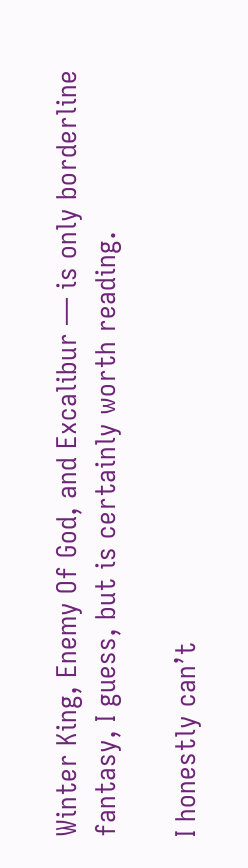Winter King, Enemy Of God, and Excalibur — is only borderline fantasy, I guess, but is certainly worth reading.

I honestly can’t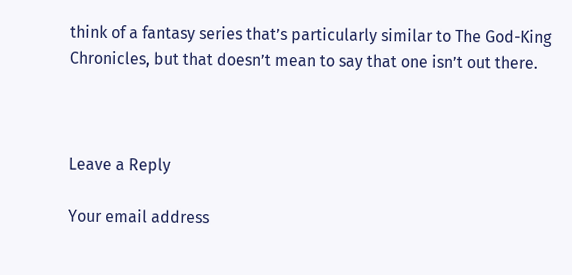think of a fantasy series that’s particularly similar to The God-King Chronicles, but that doesn’t mean to say that one isn’t out there.



Leave a Reply

Your email address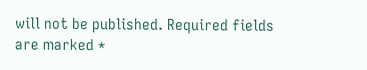will not be published. Required fields are marked *